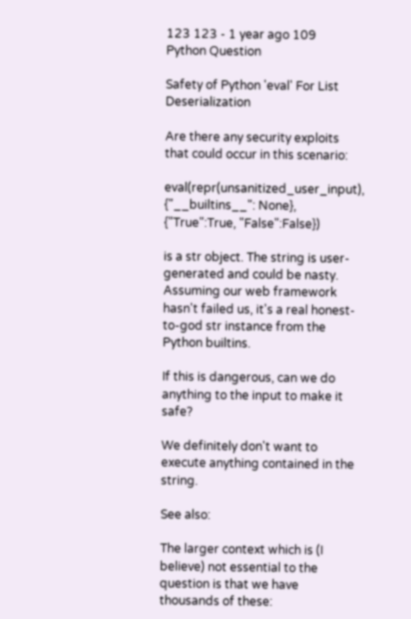123 123 - 1 year ago 109
Python Question

Safety of Python 'eval' For List Deserialization

Are there any security exploits that could occur in this scenario:

eval(repr(unsanitized_user_input), {"__builtins__": None}, {"True":True, "False":False})

is a str object. The string is user-generated and could be nasty. Assuming our web framework hasn't failed us, it's a real honest-to-god str instance from the Python builtins.

If this is dangerous, can we do anything to the input to make it safe?

We definitely don't want to execute anything contained in the string.

See also:

The larger context which is (I believe) not essential to the question is that we have thousands of these: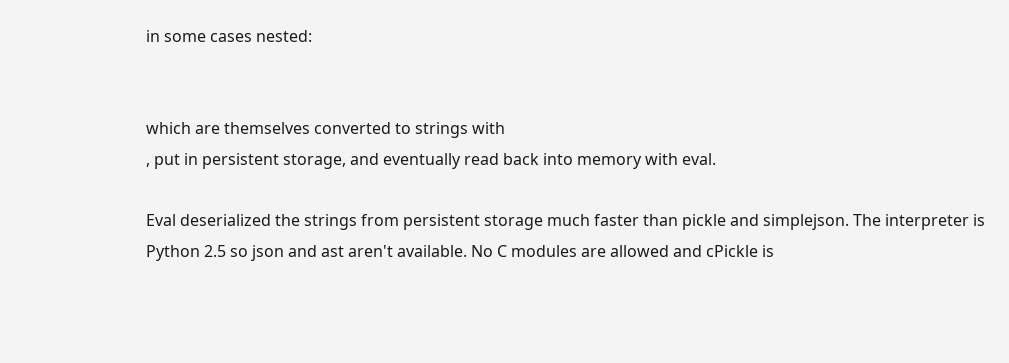in some cases nested:


which are themselves converted to strings with
, put in persistent storage, and eventually read back into memory with eval.

Eval deserialized the strings from persistent storage much faster than pickle and simplejson. The interpreter is Python 2.5 so json and ast aren't available. No C modules are allowed and cPickle is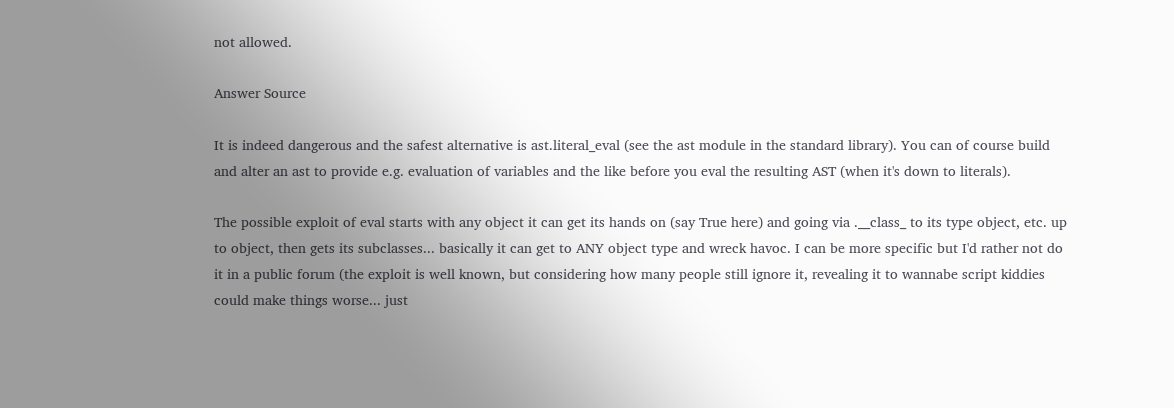not allowed.

Answer Source

It is indeed dangerous and the safest alternative is ast.literal_eval (see the ast module in the standard library). You can of course build and alter an ast to provide e.g. evaluation of variables and the like before you eval the resulting AST (when it's down to literals).

The possible exploit of eval starts with any object it can get its hands on (say True here) and going via .__class_ to its type object, etc. up to object, then gets its subclasses... basically it can get to ANY object type and wreck havoc. I can be more specific but I'd rather not do it in a public forum (the exploit is well known, but considering how many people still ignore it, revealing it to wannabe script kiddies could make things worse... just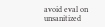avoid eval on unsanitized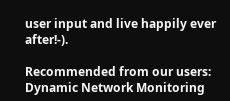user input and live happily ever after!-).

Recommended from our users: Dynamic Network Monitoring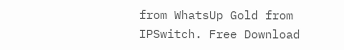from WhatsUp Gold from IPSwitch. Free Download